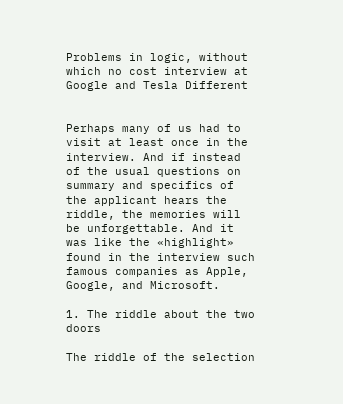Problems in logic, without which no cost interview at Google and Tesla Different


Perhaps many of us had to visit at least once in the interview. And if instead of the usual questions on summary and specifics of the applicant hears the riddle, the memories will be unforgettable. And it was like the «highlight» found in the interview such famous companies as Apple, Google, and Microsoft.

1. The riddle about the two doors

The riddle of the selection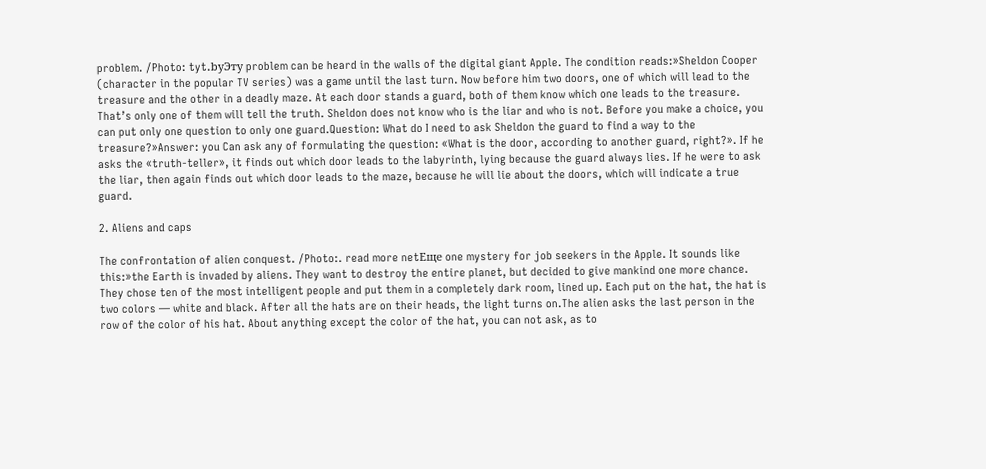problem. /Photo: tyt.byЭту problem can be heard in the walls of the digital giant Apple. The condition reads:»Sheldon Cooper (character in the popular TV series) was a game until the last turn. Now before him two doors, one of which will lead to the treasure and the other in a deadly maze. At each door stands a guard, both of them know which one leads to the treasure. That’s only one of them will tell the truth. Sheldon does not know who is the liar and who is not. Before you make a choice, you can put only one question to only one guard.Question: What do I need to ask Sheldon the guard to find a way to the treasure?»Answer: you Can ask any of formulating the question: «What is the door, according to another guard, right?». If he asks the «truth-teller», it finds out which door leads to the labyrinth, lying because the guard always lies. If he were to ask the liar, then again finds out which door leads to the maze, because he will lie about the doors, which will indicate a true guard.

2. Aliens and caps

The confrontation of alien conquest. /Photo:. read more netЕще one mystery for job seekers in the Apple. It sounds like this:»the Earth is invaded by aliens. They want to destroy the entire planet, but decided to give mankind one more chance. They chose ten of the most intelligent people and put them in a completely dark room, lined up. Each put on the hat, the hat is two colors — white and black. After all the hats are on their heads, the light turns on.The alien asks the last person in the row of the color of his hat. About anything except the color of the hat, you can not ask, as to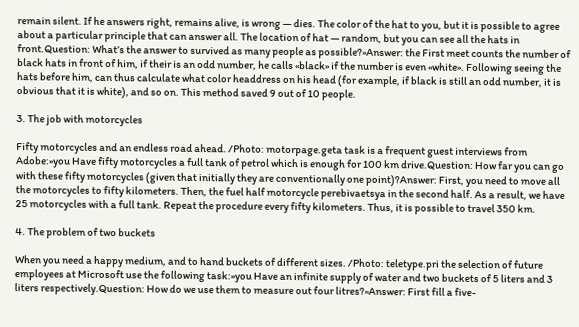remain silent. If he answers right, remains alive, is wrong — dies. The color of the hat to you, but it is possible to agree about a particular principle that can answer all. The location of hat — random, but you can see all the hats in front.Question: What’s the answer to survived as many people as possible?»Answer: the First meet counts the number of black hats in front of him, if their is an odd number, he calls «black» if the number is even «white». Following seeing the hats before him, can thus calculate what color headdress on his head (for example, if black is still an odd number, it is obvious that it is white), and so on. This method saved 9 out of 10 people.

3. The job with motorcycles

Fifty motorcycles and an endless road ahead. /Photo: motorpage.geta task is a frequent guest interviews from Adobe:»you Have fifty motorcycles a full tank of petrol which is enough for 100 km drive.Question: How far you can go with these fifty motorcycles (given that initially they are conventionally one point)?Answer: First, you need to move all the motorcycles to fifty kilometers. Then, the fuel half motorcycle perebivaetsya in the second half. As a result, we have 25 motorcycles with a full tank. Repeat the procedure every fifty kilometers. Thus, it is possible to travel 350 km.

4. The problem of two buckets

When you need a happy medium, and to hand buckets of different sizes. /Photo: teletype.pri the selection of future employees at Microsoft use the following task:»you Have an infinite supply of water and two buckets of 5 liters and 3 liters respectively.Question: How do we use them to measure out four litres?»Answer: First fill a five-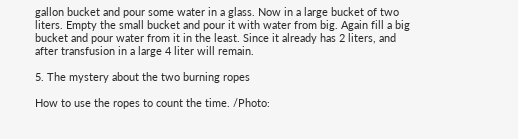gallon bucket and pour some water in a glass. Now in a large bucket of two liters. Empty the small bucket and pour it with water from big. Again fill a big bucket and pour water from it in the least. Since it already has 2 liters, and after transfusion in a large 4 liter will remain.

5. The mystery about the two burning ropes

How to use the ropes to count the time. /Photo: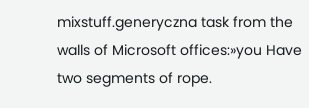mixstuff.generyczna task from the walls of Microsoft offices:»you Have two segments of rope.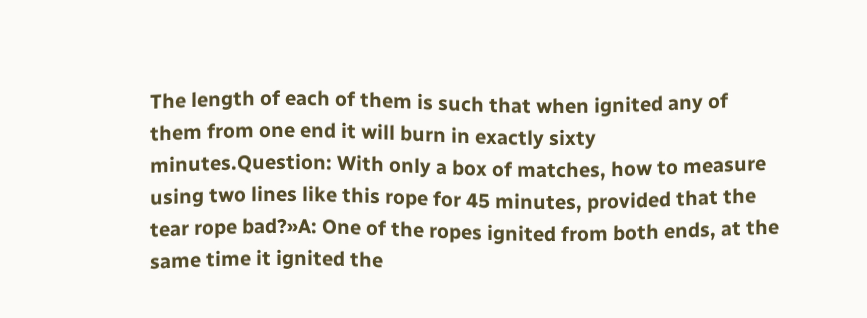The length of each of them is such that when ignited any of them from one end it will burn in exactly sixty minutes.Question: With only a box of matches, how to measure using two lines like this rope for 45 minutes, provided that the tear rope bad?»A: One of the ropes ignited from both ends, at the same time it ignited the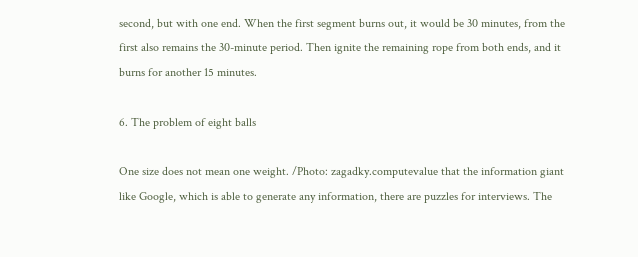second, but with one end. When the first segment burns out, it would be 30 minutes, from the first also remains the 30-minute period. Then ignite the remaining rope from both ends, and it burns for another 15 minutes.

6. The problem of eight balls

One size does not mean one weight. /Photo: zagadky.computevalue that the information giant like Google, which is able to generate any information, there are puzzles for interviews. The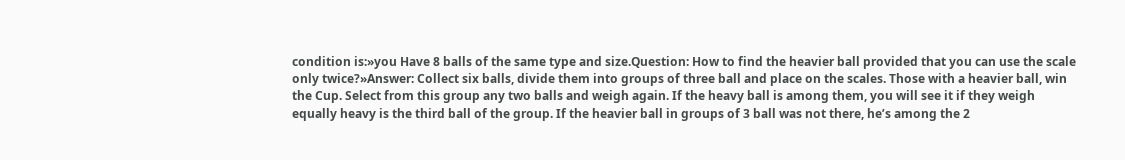condition is:»you Have 8 balls of the same type and size.Question: How to find the heavier ball provided that you can use the scale only twice?»Answer: Collect six balls, divide them into groups of three ball and place on the scales. Those with a heavier ball, win the Cup. Select from this group any two balls and weigh again. If the heavy ball is among them, you will see it if they weigh equally heavy is the third ball of the group. If the heavier ball in groups of 3 ball was not there, he’s among the 2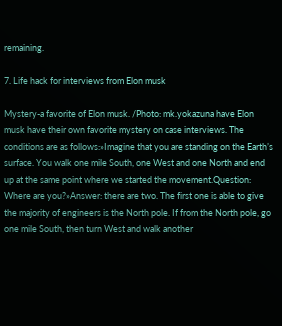remaining.

7. Life hack for interviews from Elon musk

Mystery-a favorite of Elon musk. /Photo: mk.yokazuna have Elon musk have their own favorite mystery on case interviews. The conditions are as follows:»Imagine that you are standing on the Earth’s surface. You walk one mile South, one West and one North and end up at the same point where we started the movement.Question: Where are you?»Answer: there are two. The first one is able to give the majority of engineers is the North pole. If from the North pole, go one mile South, then turn West and walk another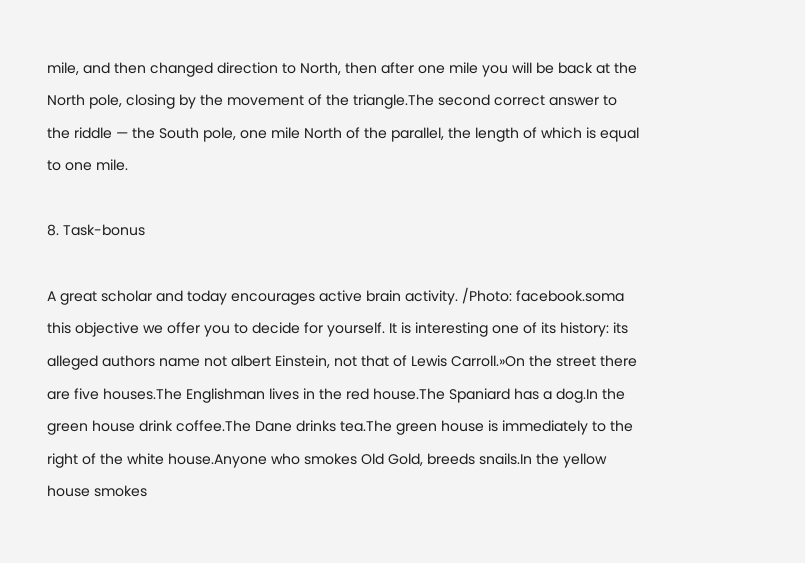mile, and then changed direction to North, then after one mile you will be back at the North pole, closing by the movement of the triangle.The second correct answer to the riddle — the South pole, one mile North of the parallel, the length of which is equal to one mile.

8. Task-bonus

A great scholar and today encourages active brain activity. /Photo: facebook.soma this objective we offer you to decide for yourself. It is interesting one of its history: its alleged authors name not albert Einstein, not that of Lewis Carroll.»On the street there are five houses.The Englishman lives in the red house.The Spaniard has a dog.In the green house drink coffee.The Dane drinks tea.The green house is immediately to the right of the white house.Anyone who smokes Old Gold, breeds snails.In the yellow house smokes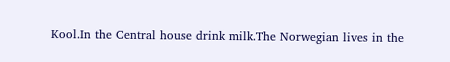Kool.In the Central house drink milk.The Norwegian lives in the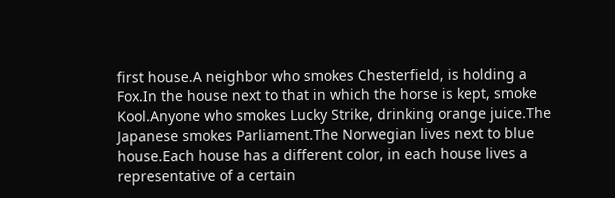first house.A neighbor who smokes Chesterfield, is holding a Fox.In the house next to that in which the horse is kept, smoke Kool.Anyone who smokes Lucky Strike, drinking orange juice.The Japanese smokes Parliament.The Norwegian lives next to blue house.Each house has a different color, in each house lives a representative of a certain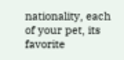nationality, each of your pet, its favorite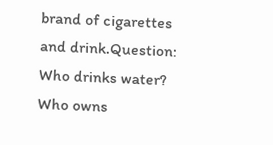brand of cigarettes and drink.Question: Who drinks water? Who owns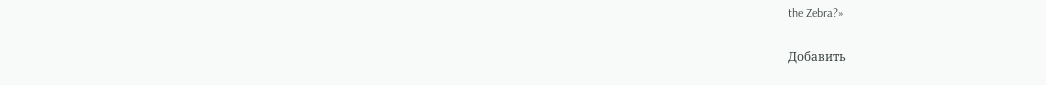the Zebra?»

Добавить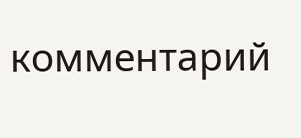комментарий